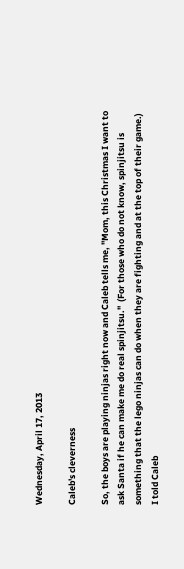Wednesday, April 17, 2013

Caleb's cleverness

So, the boys are playing ninjas right now and Caleb tells me, "Mom, this Christmas I want to ask Santa if he can make me do real spinjitsu."  (For those who do not know, spinjitsu is something that the lego ninjas can do when they are fighting and at the top of their game.)  I told Caleb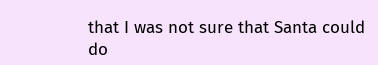that I was not sure that Santa could do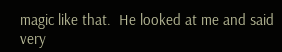magic like that.  He looked at me and said very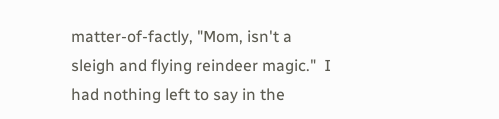matter-of-factly, "Mom, isn't a sleigh and flying reindeer magic."  I had nothing left to say in the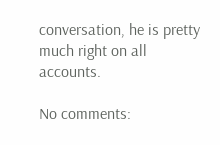conversation, he is pretty much right on all accounts.

No comments: